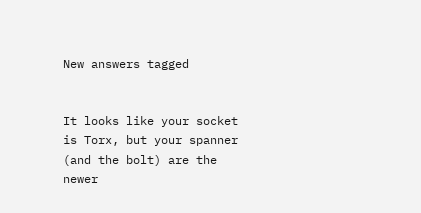New answers tagged


It looks like your socket is Torx, but your spanner (and the bolt) are the newer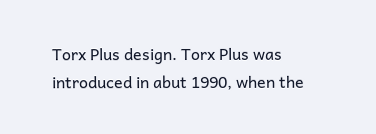Torx Plus design. Torx Plus was introduced in abut 1990, when the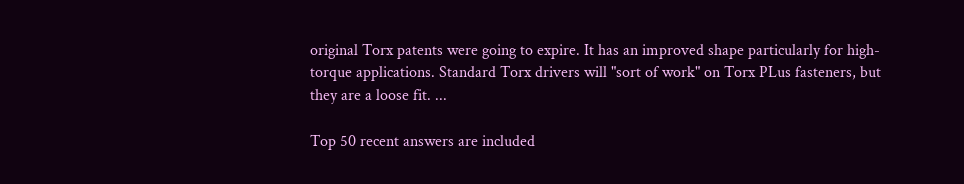original Torx patents were going to expire. It has an improved shape particularly for high-torque applications. Standard Torx drivers will "sort of work" on Torx PLus fasteners, but they are a loose fit. ...

Top 50 recent answers are included